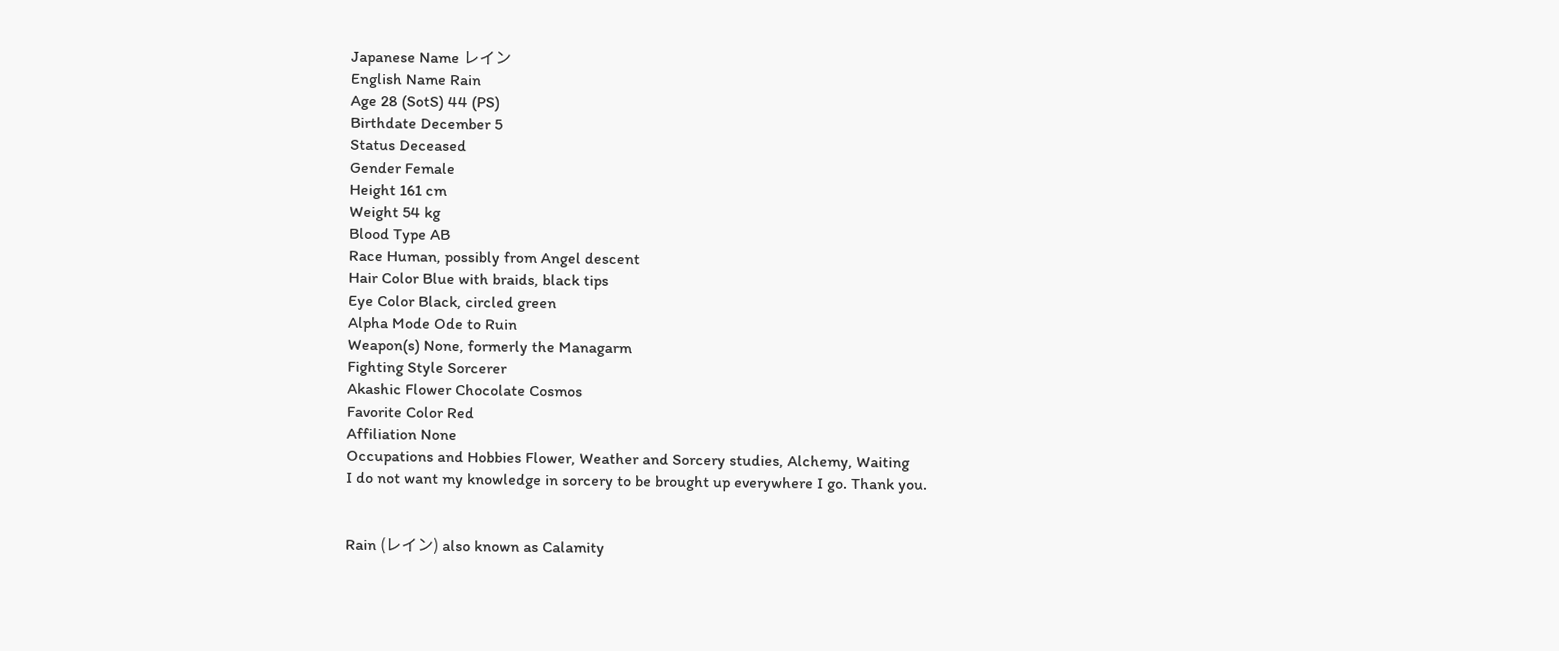Japanese Name レイン
English Name Rain
Age 28 (SotS) 44 (PS)
Birthdate December 5
Status Deceased
Gender Female
Height 161 cm
Weight 54 kg
Blood Type AB
Race Human, possibly from Angel descent
Hair Color Blue with braids, black tips
Eye Color Black, circled green
Alpha Mode Ode to Ruin
Weapon(s) None, formerly the Managarm
Fighting Style Sorcerer
Akashic Flower Chocolate Cosmos
Favorite Color Red
Affiliation None
Occupations and Hobbies Flower, Weather and Sorcery studies, Alchemy, Waiting
I do not want my knowledge in sorcery to be brought up everywhere I go. Thank you.


Rain (レイン) also known as Calamity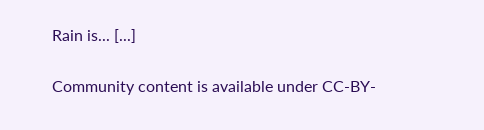Rain is... [...]

Community content is available under CC-BY-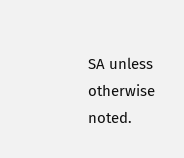SA unless otherwise noted.